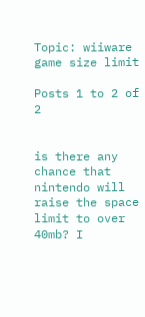Topic: wiiware game size limit

Posts 1 to 2 of 2


is there any chance that nintendo will raise the space limit to over 40mb? I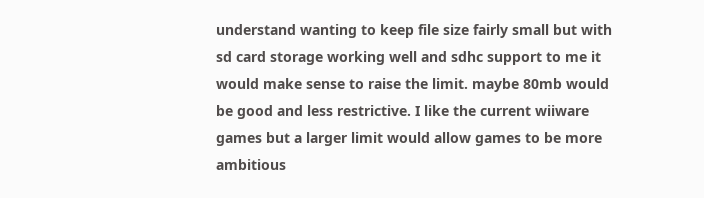understand wanting to keep file size fairly small but with sd card storage working well and sdhc support to me it would make sense to raise the limit. maybe 80mb would be good and less restrictive. I like the current wiiware games but a larger limit would allow games to be more ambitious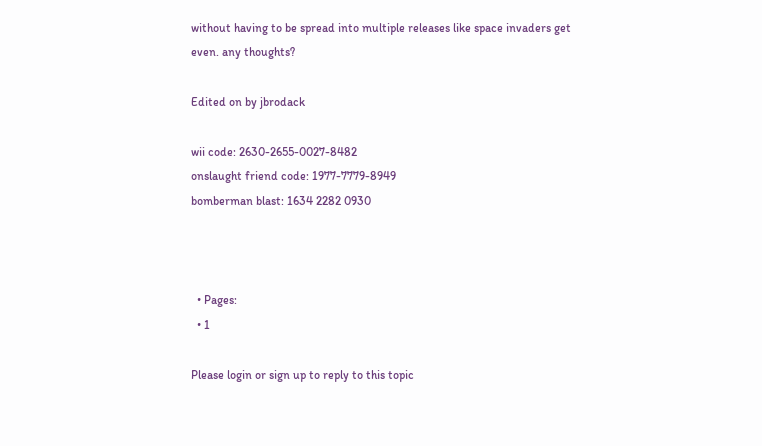without having to be spread into multiple releases like space invaders get even. any thoughts?

Edited on by jbrodack

wii code: 2630-2655-0027-8482
onslaught friend code: 1977-7779-8949
bomberman blast: 1634 2282 0930



  • Pages:
  • 1

Please login or sign up to reply to this topic